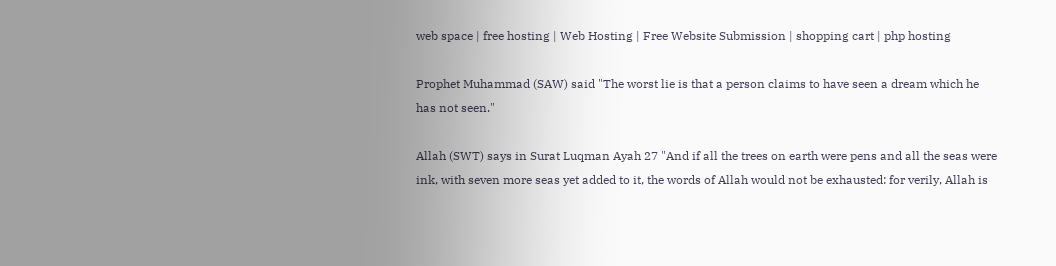web space | free hosting | Web Hosting | Free Website Submission | shopping cart | php hosting

Prophet Muhammad (SAW) said "The worst lie is that a person claims to have seen a dream which he has not seen."

Allah (SWT) says in Surat Luqman Ayah 27 "And if all the trees on earth were pens and all the seas were ink, with seven more seas yet added to it, the words of Allah would not be exhausted: for verily, Allah is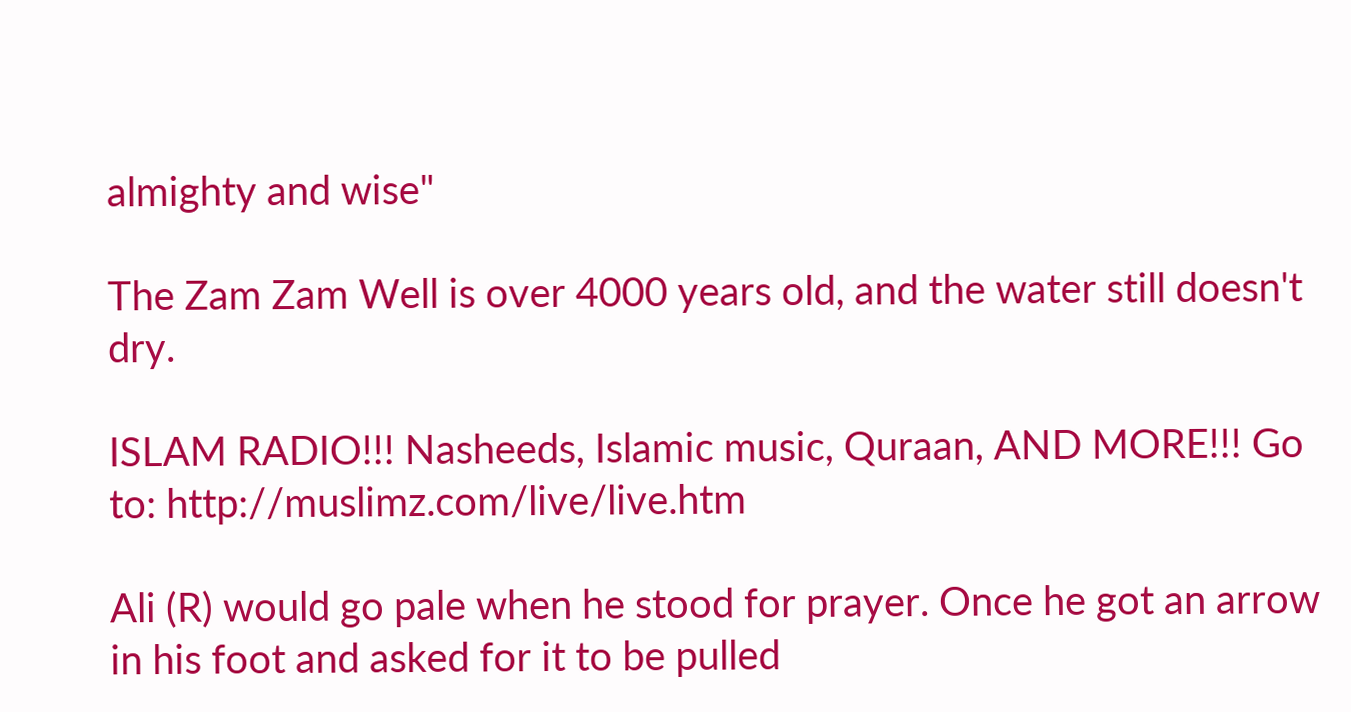almighty and wise"

The Zam Zam Well is over 4000 years old, and the water still doesn't dry.

ISLAM RADIO!!! Nasheeds, Islamic music, Quraan, AND MORE!!! Go to: http://muslimz.com/live/live.htm

Ali (R) would go pale when he stood for prayer. Once he got an arrow in his foot and asked for it to be pulled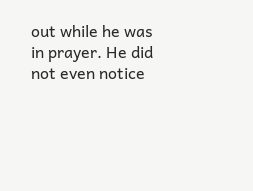out while he was in prayer. He did not even notice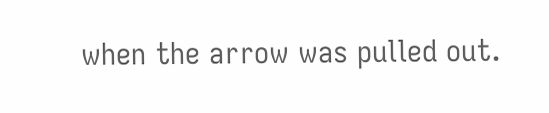when the arrow was pulled out.